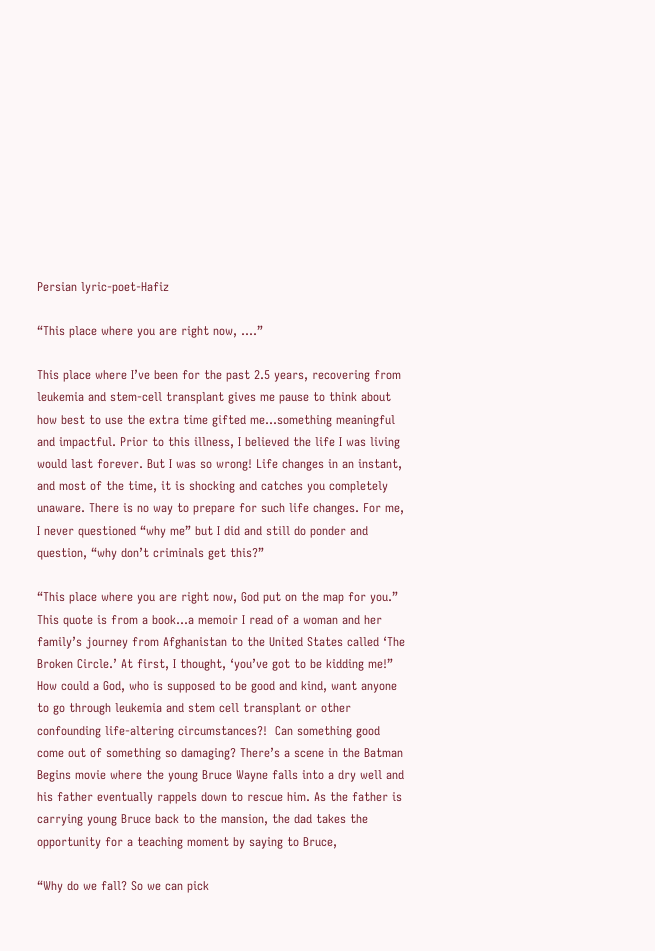Persian lyric-poet-Hafiz

“This place where you are right now, ….”

This place where I’ve been for the past 2.5 years, recovering from leukemia and stem-cell transplant gives me pause to think about how best to use the extra time gifted me…something meaningful and impactful. Prior to this illness, I believed the life I was living would last forever. But I was so wrong! Life changes in an instant, and most of the time, it is shocking and catches you completely unaware. There is no way to prepare for such life changes. For me, I never questioned “why me” but I did and still do ponder and question, “why don’t criminals get this?”

“This place where you are right now, God put on the map for you.” This quote is from a book…a memoir I read of a woman and her family’s journey from Afghanistan to the United States called ‘The Broken Circle.’ At first, I thought, ‘you’ve got to be kidding me!” How could a God, who is supposed to be good and kind, want anyone to go through leukemia and stem cell transplant or other confounding life-altering circumstances?!  Can something good come out of something so damaging? There’s a scene in the Batman Begins movie where the young Bruce Wayne falls into a dry well and his father eventually rappels down to rescue him. As the father is carrying young Bruce back to the mansion, the dad takes the opportunity for a teaching moment by saying to Bruce,

“Why do we fall? So we can pick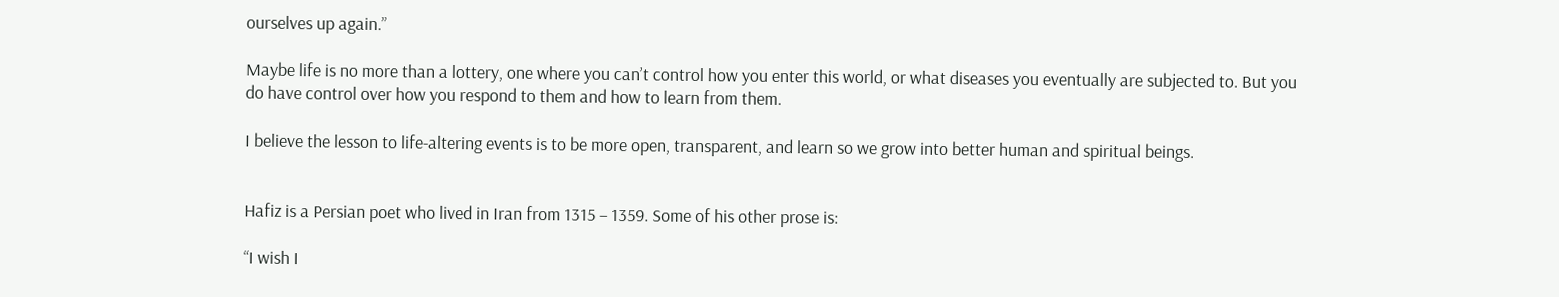ourselves up again.”

Maybe life is no more than a lottery, one where you can’t control how you enter this world, or what diseases you eventually are subjected to. But you do have control over how you respond to them and how to learn from them.

I believe the lesson to life-altering events is to be more open, transparent, and learn so we grow into better human and spiritual beings.


Hafiz is a Persian poet who lived in Iran from 1315 – 1359. Some of his other prose is:

“I wish I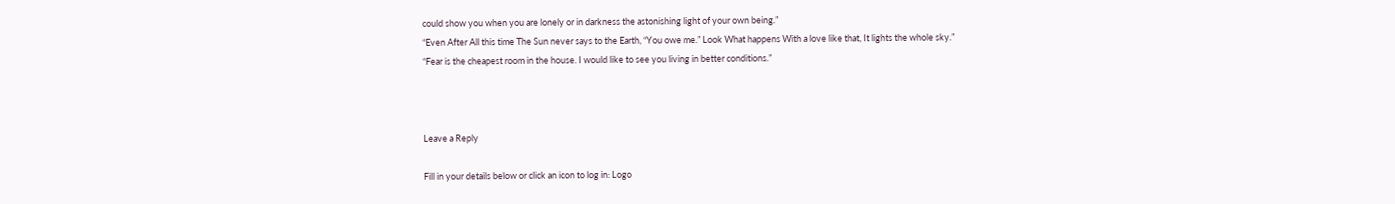could show you when you are lonely or in darkness the astonishing light of your own being.”
“Even After All this time The Sun never says to the Earth, “You owe me.” Look What happens With a love like that, It lights the whole sky.”
“Fear is the cheapest room in the house. I would like to see you living in better conditions.”



Leave a Reply

Fill in your details below or click an icon to log in: Logo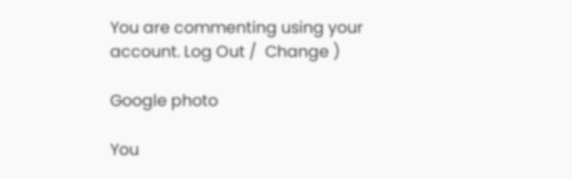You are commenting using your account. Log Out /  Change )

Google photo

You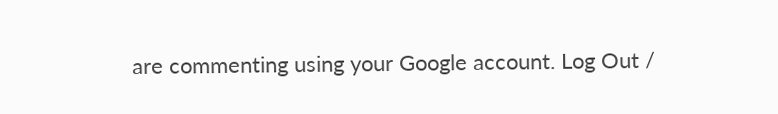are commenting using your Google account. Log Out /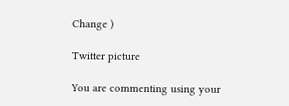Change )

Twitter picture

You are commenting using your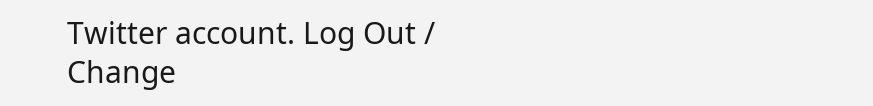Twitter account. Log Out /  Change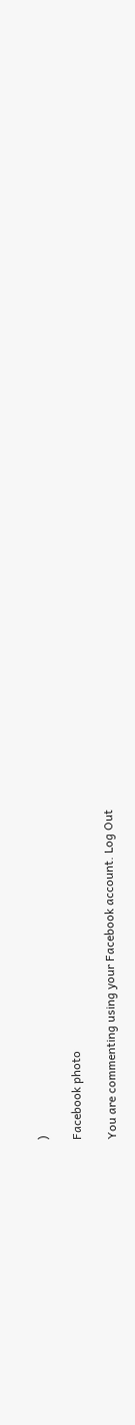)

Facebook photo

You are commenting using your Facebook account. Log Out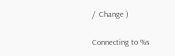/  Change )

Connecting to %s